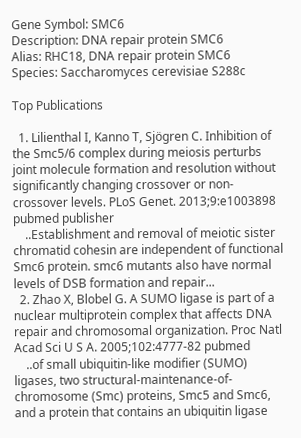Gene Symbol: SMC6
Description: DNA repair protein SMC6
Alias: RHC18, DNA repair protein SMC6
Species: Saccharomyces cerevisiae S288c

Top Publications

  1. Lilienthal I, Kanno T, Sjögren C. Inhibition of the Smc5/6 complex during meiosis perturbs joint molecule formation and resolution without significantly changing crossover or non-crossover levels. PLoS Genet. 2013;9:e1003898 pubmed publisher
    ..Establishment and removal of meiotic sister chromatid cohesin are independent of functional Smc6 protein. smc6 mutants also have normal levels of DSB formation and repair...
  2. Zhao X, Blobel G. A SUMO ligase is part of a nuclear multiprotein complex that affects DNA repair and chromosomal organization. Proc Natl Acad Sci U S A. 2005;102:4777-82 pubmed
    ..of small ubiquitin-like modifier (SUMO) ligases, two structural-maintenance-of-chromosome (Smc) proteins, Smc5 and Smc6, and a protein that contains an ubiquitin ligase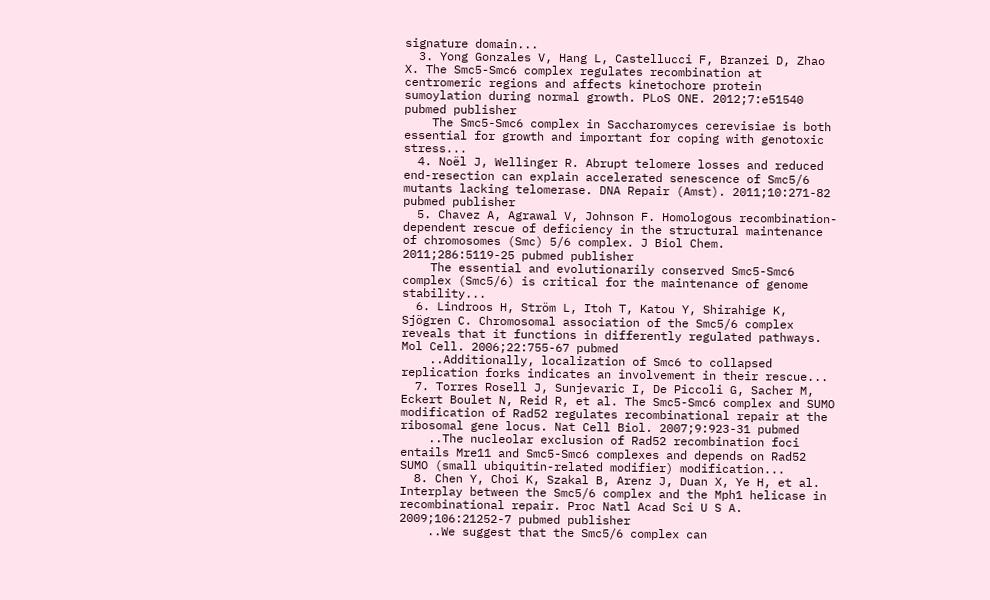signature domain...
  3. Yong Gonzales V, Hang L, Castellucci F, Branzei D, Zhao X. The Smc5-Smc6 complex regulates recombination at centromeric regions and affects kinetochore protein sumoylation during normal growth. PLoS ONE. 2012;7:e51540 pubmed publisher
    The Smc5-Smc6 complex in Saccharomyces cerevisiae is both essential for growth and important for coping with genotoxic stress...
  4. Noël J, Wellinger R. Abrupt telomere losses and reduced end-resection can explain accelerated senescence of Smc5/6 mutants lacking telomerase. DNA Repair (Amst). 2011;10:271-82 pubmed publisher
  5. Chavez A, Agrawal V, Johnson F. Homologous recombination-dependent rescue of deficiency in the structural maintenance of chromosomes (Smc) 5/6 complex. J Biol Chem. 2011;286:5119-25 pubmed publisher
    The essential and evolutionarily conserved Smc5-Smc6 complex (Smc5/6) is critical for the maintenance of genome stability...
  6. Lindroos H, Ström L, Itoh T, Katou Y, Shirahige K, Sjögren C. Chromosomal association of the Smc5/6 complex reveals that it functions in differently regulated pathways. Mol Cell. 2006;22:755-67 pubmed
    ..Additionally, localization of Smc6 to collapsed replication forks indicates an involvement in their rescue...
  7. Torres Rosell J, Sunjevaric I, De Piccoli G, Sacher M, Eckert Boulet N, Reid R, et al. The Smc5-Smc6 complex and SUMO modification of Rad52 regulates recombinational repair at the ribosomal gene locus. Nat Cell Biol. 2007;9:923-31 pubmed
    ..The nucleolar exclusion of Rad52 recombination foci entails Mre11 and Smc5-Smc6 complexes and depends on Rad52 SUMO (small ubiquitin-related modifier) modification...
  8. Chen Y, Choi K, Szakal B, Arenz J, Duan X, Ye H, et al. Interplay between the Smc5/6 complex and the Mph1 helicase in recombinational repair. Proc Natl Acad Sci U S A. 2009;106:21252-7 pubmed publisher
    ..We suggest that the Smc5/6 complex can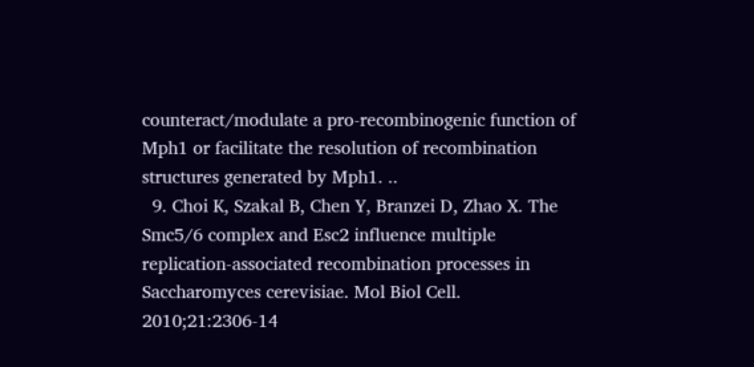counteract/modulate a pro-recombinogenic function of Mph1 or facilitate the resolution of recombination structures generated by Mph1. ..
  9. Choi K, Szakal B, Chen Y, Branzei D, Zhao X. The Smc5/6 complex and Esc2 influence multiple replication-associated recombination processes in Saccharomyces cerevisiae. Mol Biol Cell. 2010;21:2306-14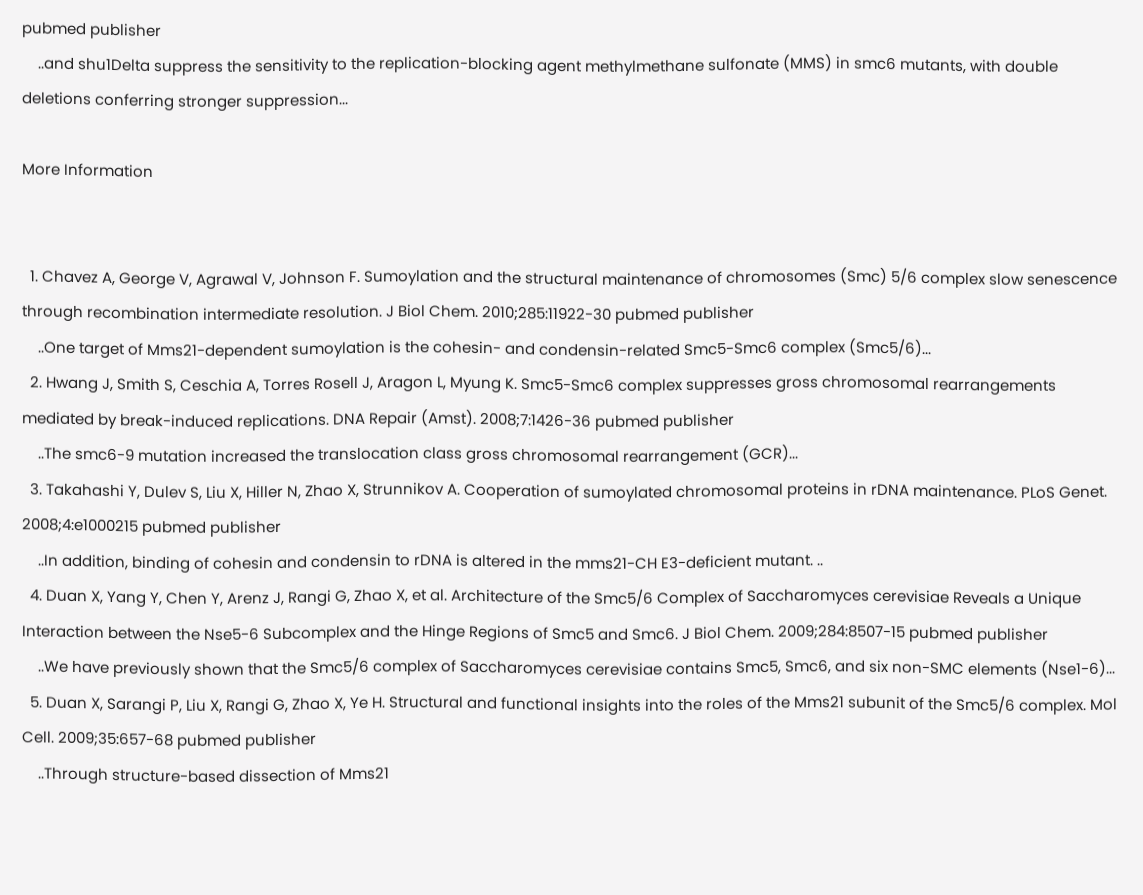pubmed publisher
    ..and shu1Delta suppress the sensitivity to the replication-blocking agent methylmethane sulfonate (MMS) in smc6 mutants, with double deletions conferring stronger suppression...

More Information


  1. Chavez A, George V, Agrawal V, Johnson F. Sumoylation and the structural maintenance of chromosomes (Smc) 5/6 complex slow senescence through recombination intermediate resolution. J Biol Chem. 2010;285:11922-30 pubmed publisher
    ..One target of Mms21-dependent sumoylation is the cohesin- and condensin-related Smc5-Smc6 complex (Smc5/6)...
  2. Hwang J, Smith S, Ceschia A, Torres Rosell J, Aragon L, Myung K. Smc5-Smc6 complex suppresses gross chromosomal rearrangements mediated by break-induced replications. DNA Repair (Amst). 2008;7:1426-36 pubmed publisher
    ..The smc6-9 mutation increased the translocation class gross chromosomal rearrangement (GCR)...
  3. Takahashi Y, Dulev S, Liu X, Hiller N, Zhao X, Strunnikov A. Cooperation of sumoylated chromosomal proteins in rDNA maintenance. PLoS Genet. 2008;4:e1000215 pubmed publisher
    ..In addition, binding of cohesin and condensin to rDNA is altered in the mms21-CH E3-deficient mutant. ..
  4. Duan X, Yang Y, Chen Y, Arenz J, Rangi G, Zhao X, et al. Architecture of the Smc5/6 Complex of Saccharomyces cerevisiae Reveals a Unique Interaction between the Nse5-6 Subcomplex and the Hinge Regions of Smc5 and Smc6. J Biol Chem. 2009;284:8507-15 pubmed publisher
    ..We have previously shown that the Smc5/6 complex of Saccharomyces cerevisiae contains Smc5, Smc6, and six non-SMC elements (Nse1-6)...
  5. Duan X, Sarangi P, Liu X, Rangi G, Zhao X, Ye H. Structural and functional insights into the roles of the Mms21 subunit of the Smc5/6 complex. Mol Cell. 2009;35:657-68 pubmed publisher
    ..Through structure-based dissection of Mms21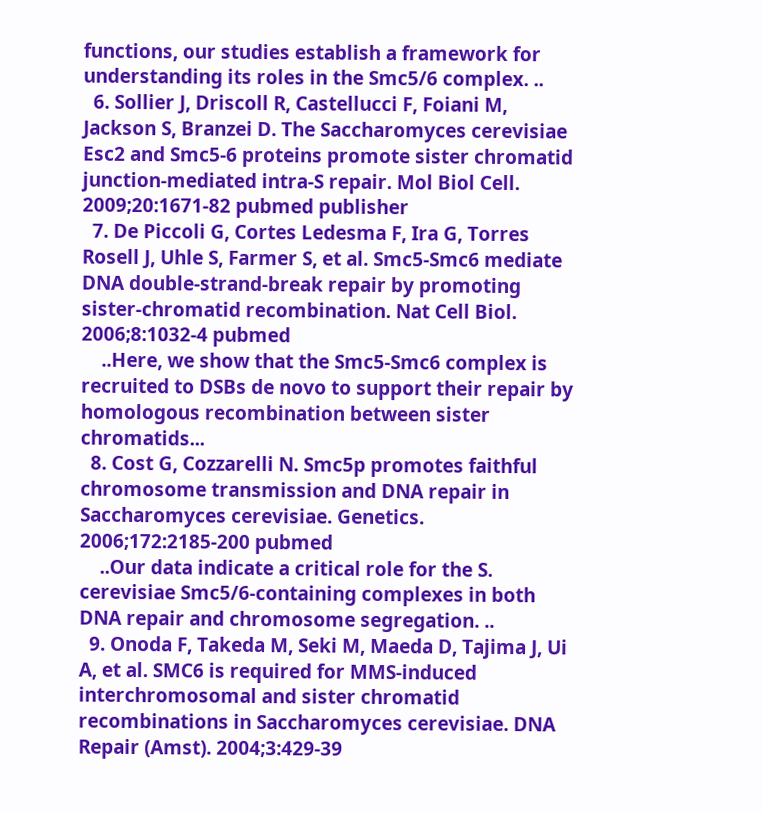functions, our studies establish a framework for understanding its roles in the Smc5/6 complex. ..
  6. Sollier J, Driscoll R, Castellucci F, Foiani M, Jackson S, Branzei D. The Saccharomyces cerevisiae Esc2 and Smc5-6 proteins promote sister chromatid junction-mediated intra-S repair. Mol Biol Cell. 2009;20:1671-82 pubmed publisher
  7. De Piccoli G, Cortes Ledesma F, Ira G, Torres Rosell J, Uhle S, Farmer S, et al. Smc5-Smc6 mediate DNA double-strand-break repair by promoting sister-chromatid recombination. Nat Cell Biol. 2006;8:1032-4 pubmed
    ..Here, we show that the Smc5-Smc6 complex is recruited to DSBs de novo to support their repair by homologous recombination between sister chromatids...
  8. Cost G, Cozzarelli N. Smc5p promotes faithful chromosome transmission and DNA repair in Saccharomyces cerevisiae. Genetics. 2006;172:2185-200 pubmed
    ..Our data indicate a critical role for the S. cerevisiae Smc5/6-containing complexes in both DNA repair and chromosome segregation. ..
  9. Onoda F, Takeda M, Seki M, Maeda D, Tajima J, Ui A, et al. SMC6 is required for MMS-induced interchromosomal and sister chromatid recombinations in Saccharomyces cerevisiae. DNA Repair (Amst). 2004;3:429-39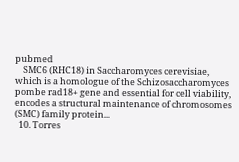pubmed
    SMC6 (RHC18) in Saccharomyces cerevisiae, which is a homologue of the Schizosaccharomyces pombe rad18+ gene and essential for cell viability, encodes a structural maintenance of chromosomes (SMC) family protein...
  10. Torres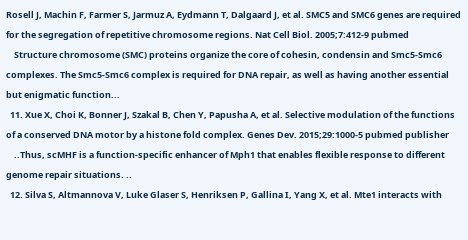Rosell J, Machin F, Farmer S, Jarmuz A, Eydmann T, Dalgaard J, et al. SMC5 and SMC6 genes are required for the segregation of repetitive chromosome regions. Nat Cell Biol. 2005;7:412-9 pubmed
    Structure chromosome (SMC) proteins organize the core of cohesin, condensin and Smc5-Smc6 complexes. The Smc5-Smc6 complex is required for DNA repair, as well as having another essential but enigmatic function...
  11. Xue X, Choi K, Bonner J, Szakal B, Chen Y, Papusha A, et al. Selective modulation of the functions of a conserved DNA motor by a histone fold complex. Genes Dev. 2015;29:1000-5 pubmed publisher
    ..Thus, scMHF is a function-specific enhancer of Mph1 that enables flexible response to different genome repair situations. ..
  12. Silva S, Altmannova V, Luke Glaser S, Henriksen P, Gallina I, Yang X, et al. Mte1 interacts with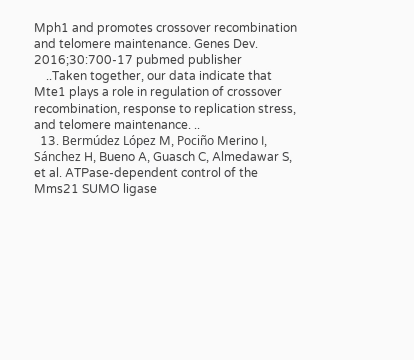Mph1 and promotes crossover recombination and telomere maintenance. Genes Dev. 2016;30:700-17 pubmed publisher
    ..Taken together, our data indicate that Mte1 plays a role in regulation of crossover recombination, response to replication stress, and telomere maintenance. ..
  13. Bermúdez López M, Pociño Merino I, Sánchez H, Bueno A, Guasch C, Almedawar S, et al. ATPase-dependent control of the Mms21 SUMO ligase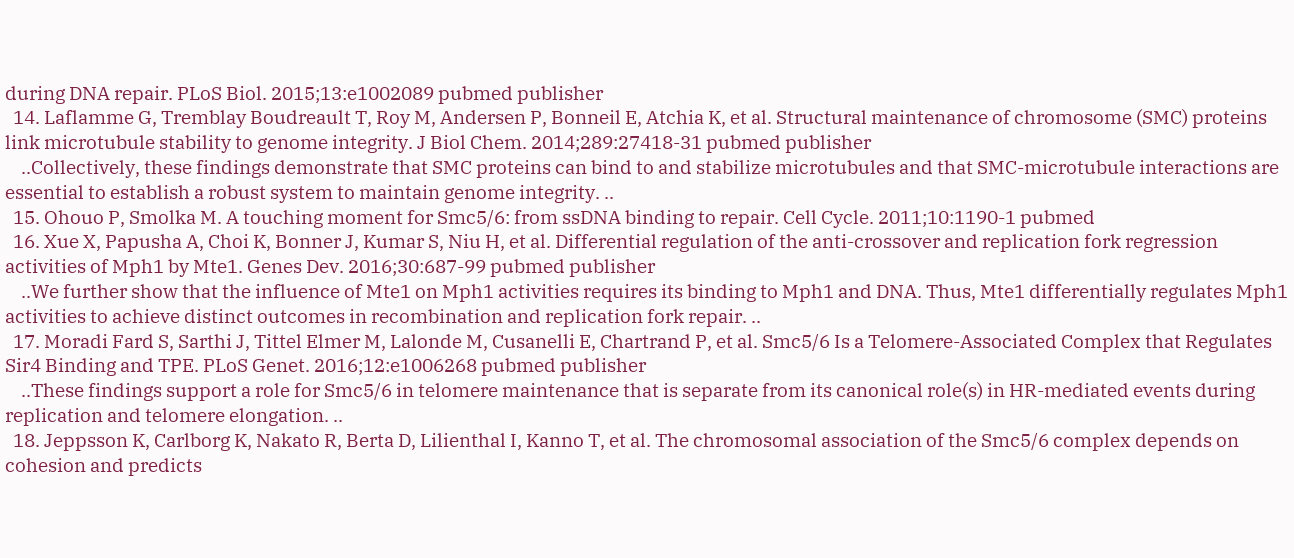during DNA repair. PLoS Biol. 2015;13:e1002089 pubmed publisher
  14. Laflamme G, Tremblay Boudreault T, Roy M, Andersen P, Bonneil E, Atchia K, et al. Structural maintenance of chromosome (SMC) proteins link microtubule stability to genome integrity. J Biol Chem. 2014;289:27418-31 pubmed publisher
    ..Collectively, these findings demonstrate that SMC proteins can bind to and stabilize microtubules and that SMC-microtubule interactions are essential to establish a robust system to maintain genome integrity. ..
  15. Ohouo P, Smolka M. A touching moment for Smc5/6: from ssDNA binding to repair. Cell Cycle. 2011;10:1190-1 pubmed
  16. Xue X, Papusha A, Choi K, Bonner J, Kumar S, Niu H, et al. Differential regulation of the anti-crossover and replication fork regression activities of Mph1 by Mte1. Genes Dev. 2016;30:687-99 pubmed publisher
    ..We further show that the influence of Mte1 on Mph1 activities requires its binding to Mph1 and DNA. Thus, Mte1 differentially regulates Mph1 activities to achieve distinct outcomes in recombination and replication fork repair. ..
  17. Moradi Fard S, Sarthi J, Tittel Elmer M, Lalonde M, Cusanelli E, Chartrand P, et al. Smc5/6 Is a Telomere-Associated Complex that Regulates Sir4 Binding and TPE. PLoS Genet. 2016;12:e1006268 pubmed publisher
    ..These findings support a role for Smc5/6 in telomere maintenance that is separate from its canonical role(s) in HR-mediated events during replication and telomere elongation. ..
  18. Jeppsson K, Carlborg K, Nakato R, Berta D, Lilienthal I, Kanno T, et al. The chromosomal association of the Smc5/6 complex depends on cohesion and predicts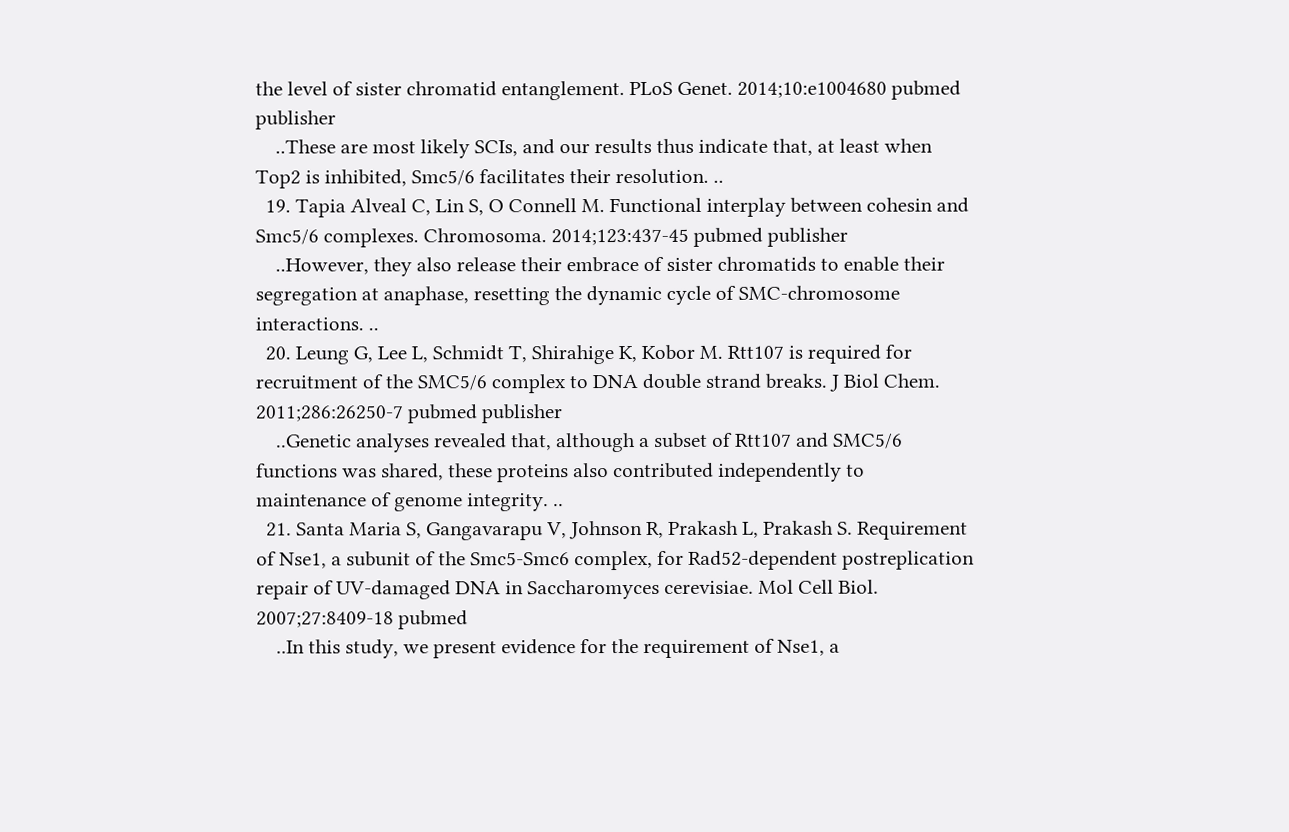the level of sister chromatid entanglement. PLoS Genet. 2014;10:e1004680 pubmed publisher
    ..These are most likely SCIs, and our results thus indicate that, at least when Top2 is inhibited, Smc5/6 facilitates their resolution. ..
  19. Tapia Alveal C, Lin S, O Connell M. Functional interplay between cohesin and Smc5/6 complexes. Chromosoma. 2014;123:437-45 pubmed publisher
    ..However, they also release their embrace of sister chromatids to enable their segregation at anaphase, resetting the dynamic cycle of SMC-chromosome interactions. ..
  20. Leung G, Lee L, Schmidt T, Shirahige K, Kobor M. Rtt107 is required for recruitment of the SMC5/6 complex to DNA double strand breaks. J Biol Chem. 2011;286:26250-7 pubmed publisher
    ..Genetic analyses revealed that, although a subset of Rtt107 and SMC5/6 functions was shared, these proteins also contributed independently to maintenance of genome integrity. ..
  21. Santa Maria S, Gangavarapu V, Johnson R, Prakash L, Prakash S. Requirement of Nse1, a subunit of the Smc5-Smc6 complex, for Rad52-dependent postreplication repair of UV-damaged DNA in Saccharomyces cerevisiae. Mol Cell Biol. 2007;27:8409-18 pubmed
    ..In this study, we present evidence for the requirement of Nse1, a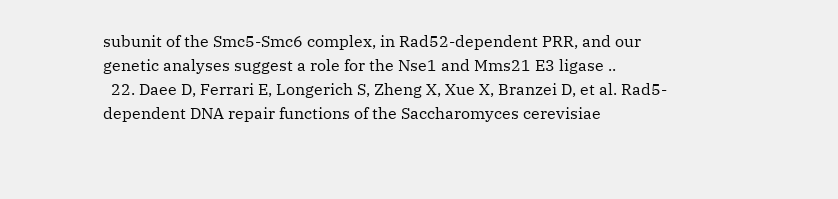subunit of the Smc5-Smc6 complex, in Rad52-dependent PRR, and our genetic analyses suggest a role for the Nse1 and Mms21 E3 ligase ..
  22. Daee D, Ferrari E, Longerich S, Zheng X, Xue X, Branzei D, et al. Rad5-dependent DNA repair functions of the Saccharomyces cerevisiae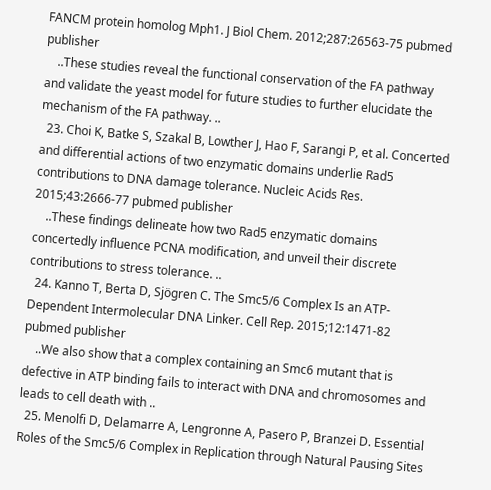FANCM protein homolog Mph1. J Biol Chem. 2012;287:26563-75 pubmed publisher
    ..These studies reveal the functional conservation of the FA pathway and validate the yeast model for future studies to further elucidate the mechanism of the FA pathway. ..
  23. Choi K, Batke S, Szakal B, Lowther J, Hao F, Sarangi P, et al. Concerted and differential actions of two enzymatic domains underlie Rad5 contributions to DNA damage tolerance. Nucleic Acids Res. 2015;43:2666-77 pubmed publisher
    ..These findings delineate how two Rad5 enzymatic domains concertedly influence PCNA modification, and unveil their discrete contributions to stress tolerance. ..
  24. Kanno T, Berta D, Sjögren C. The Smc5/6 Complex Is an ATP-Dependent Intermolecular DNA Linker. Cell Rep. 2015;12:1471-82 pubmed publisher
    ..We also show that a complex containing an Smc6 mutant that is defective in ATP binding fails to interact with DNA and chromosomes and leads to cell death with ..
  25. Menolfi D, Delamarre A, Lengronne A, Pasero P, Branzei D. Essential Roles of the Smc5/6 Complex in Replication through Natural Pausing Sites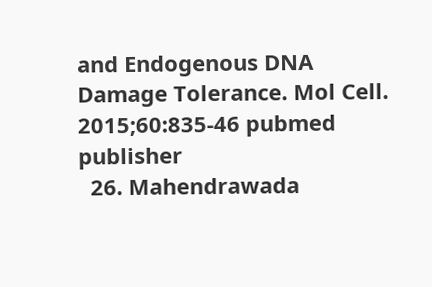and Endogenous DNA Damage Tolerance. Mol Cell. 2015;60:835-46 pubmed publisher
  26. Mahendrawada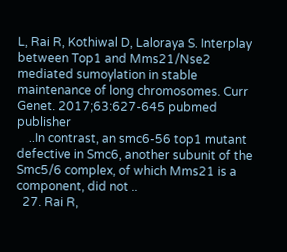L, Rai R, Kothiwal D, Laloraya S. Interplay between Top1 and Mms21/Nse2 mediated sumoylation in stable maintenance of long chromosomes. Curr Genet. 2017;63:627-645 pubmed publisher
    ..In contrast, an smc6-56 top1 mutant defective in Smc6, another subunit of the Smc5/6 complex, of which Mms21 is a component, did not ..
  27. Rai R,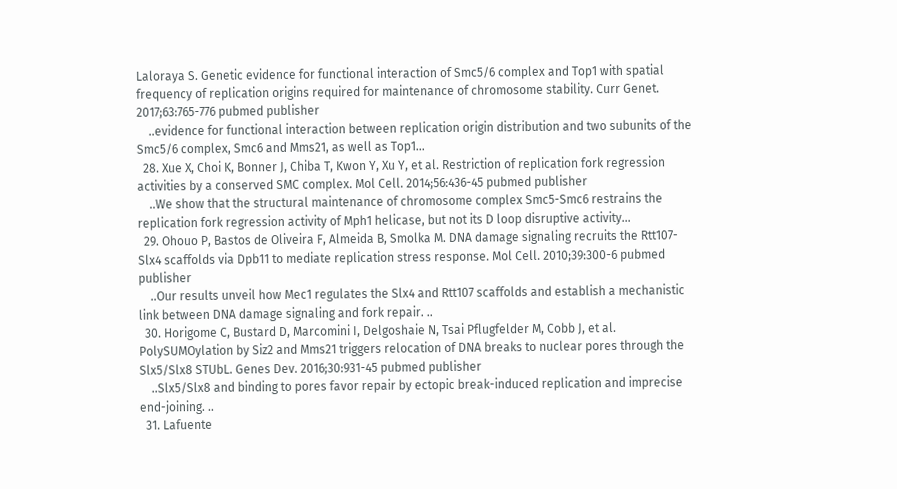Laloraya S. Genetic evidence for functional interaction of Smc5/6 complex and Top1 with spatial frequency of replication origins required for maintenance of chromosome stability. Curr Genet. 2017;63:765-776 pubmed publisher
    ..evidence for functional interaction between replication origin distribution and two subunits of the Smc5/6 complex, Smc6 and Mms21, as well as Top1...
  28. Xue X, Choi K, Bonner J, Chiba T, Kwon Y, Xu Y, et al. Restriction of replication fork regression activities by a conserved SMC complex. Mol Cell. 2014;56:436-45 pubmed publisher
    ..We show that the structural maintenance of chromosome complex Smc5-Smc6 restrains the replication fork regression activity of Mph1 helicase, but not its D loop disruptive activity...
  29. Ohouo P, Bastos de Oliveira F, Almeida B, Smolka M. DNA damage signaling recruits the Rtt107-Slx4 scaffolds via Dpb11 to mediate replication stress response. Mol Cell. 2010;39:300-6 pubmed publisher
    ..Our results unveil how Mec1 regulates the Slx4 and Rtt107 scaffolds and establish a mechanistic link between DNA damage signaling and fork repair. ..
  30. Horigome C, Bustard D, Marcomini I, Delgoshaie N, Tsai Pflugfelder M, Cobb J, et al. PolySUMOylation by Siz2 and Mms21 triggers relocation of DNA breaks to nuclear pores through the Slx5/Slx8 STUbL. Genes Dev. 2016;30:931-45 pubmed publisher
    ..Slx5/Slx8 and binding to pores favor repair by ectopic break-induced replication and imprecise end-joining. ..
  31. Lafuente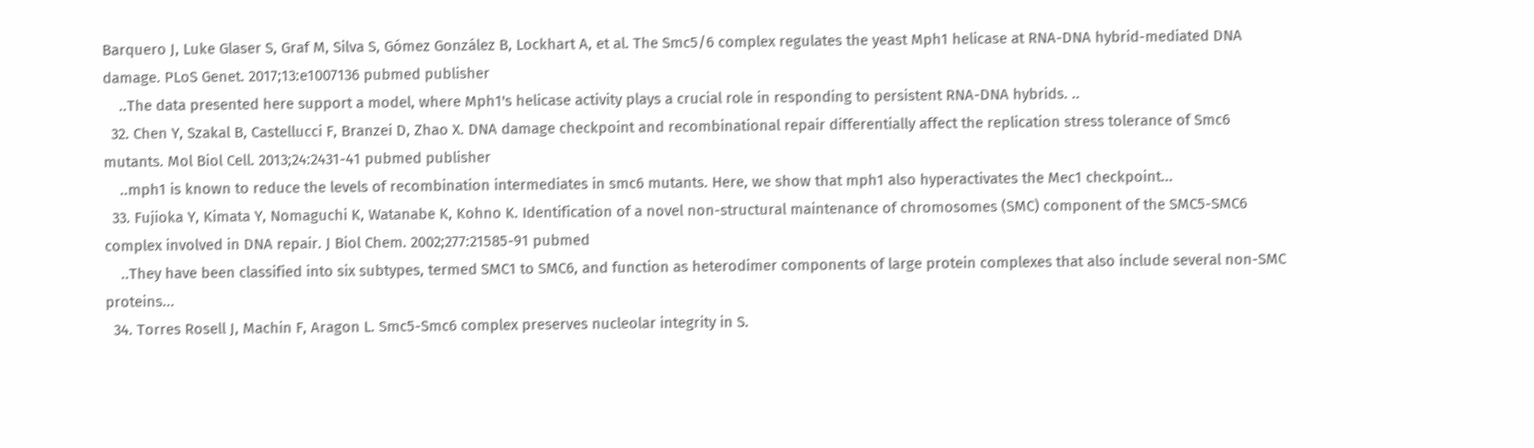Barquero J, Luke Glaser S, Graf M, Silva S, Gómez González B, Lockhart A, et al. The Smc5/6 complex regulates the yeast Mph1 helicase at RNA-DNA hybrid-mediated DNA damage. PLoS Genet. 2017;13:e1007136 pubmed publisher
    ..The data presented here support a model, where Mph1's helicase activity plays a crucial role in responding to persistent RNA-DNA hybrids. ..
  32. Chen Y, Szakal B, Castellucci F, Branzei D, Zhao X. DNA damage checkpoint and recombinational repair differentially affect the replication stress tolerance of Smc6 mutants. Mol Biol Cell. 2013;24:2431-41 pubmed publisher
    ..mph1 is known to reduce the levels of recombination intermediates in smc6 mutants. Here, we show that mph1 also hyperactivates the Mec1 checkpoint...
  33. Fujioka Y, Kimata Y, Nomaguchi K, Watanabe K, Kohno K. Identification of a novel non-structural maintenance of chromosomes (SMC) component of the SMC5-SMC6 complex involved in DNA repair. J Biol Chem. 2002;277:21585-91 pubmed
    ..They have been classified into six subtypes, termed SMC1 to SMC6, and function as heterodimer components of large protein complexes that also include several non-SMC proteins...
  34. Torres Rosell J, Machin F, Aragon L. Smc5-Smc6 complex preserves nucleolar integrity in S.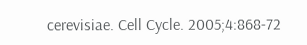cerevisiae. Cell Cycle. 2005;4:868-72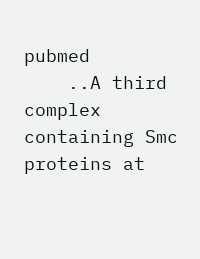pubmed
    ..A third complex containing Smc proteins at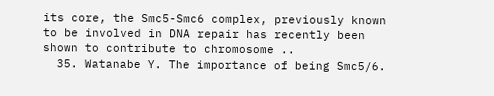its core, the Smc5-Smc6 complex, previously known to be involved in DNA repair has recently been shown to contribute to chromosome ..
  35. Watanabe Y. The importance of being Smc5/6.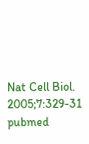Nat Cell Biol. 2005;7:329-31 pubmed